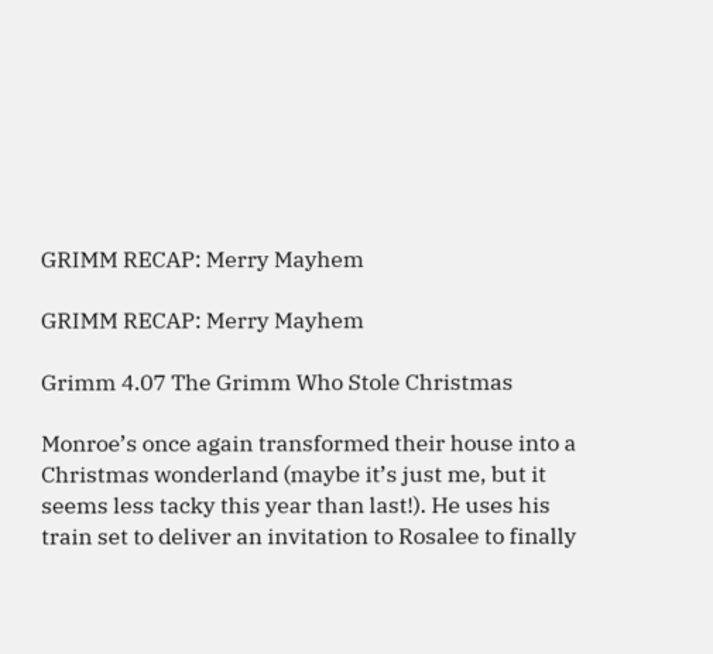GRIMM RECAP: Merry Mayhem

GRIMM RECAP: Merry Mayhem

Grimm 4.07 The Grimm Who Stole Christmas

Monroe’s once again transformed their house into a Christmas wonderland (maybe it’s just me, but it seems less tacky this year than last!). He uses his train set to deliver an invitation to Rosalee to finally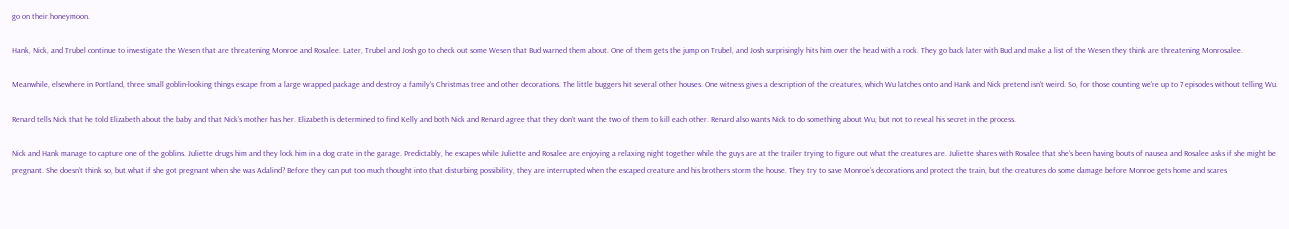go on their honeymoon.

Hank, Nick, and Trubel continue to investigate the Wesen that are threatening Monroe and Rosalee. Later, Trubel and Josh go to check out some Wesen that Bud warned them about. One of them gets the jump on Trubel, and Josh surprisingly hits him over the head with a rock. They go back later with Bud and make a list of the Wesen they think are threatening Monrosalee.

Meanwhile, elsewhere in Portland, three small goblin-looking things escape from a large wrapped package and destroy a family’s Christmas tree and other decorations. The little buggers hit several other houses. One witness gives a description of the creatures, which Wu latches onto and Hank and Nick pretend isn’t weird. So, for those counting we’re up to 7 episodes without telling Wu.

Renard tells Nick that he told Elizabeth about the baby and that Nick’s mother has her. Elizabeth is determined to find Kelly and both Nick and Renard agree that they don’t want the two of them to kill each other. Renard also wants Nick to do something about Wu, but not to reveal his secret in the process.

Nick and Hank manage to capture one of the goblins. Juliette drugs him and they lock him in a dog crate in the garage. Predictably, he escapes while Juliette and Rosalee are enjoying a relaxing night together while the guys are at the trailer trying to figure out what the creatures are. Juliette shares with Rosalee that she’s been having bouts of nausea and Rosalee asks if she might be pregnant. She doesn’t think so, but what if she got pregnant when she was Adalind? Before they can put too much thought into that disturbing possibility, they are interrupted when the escaped creature and his brothers storm the house. They try to save Monroe’s decorations and protect the train, but the creatures do some damage before Monroe gets home and scares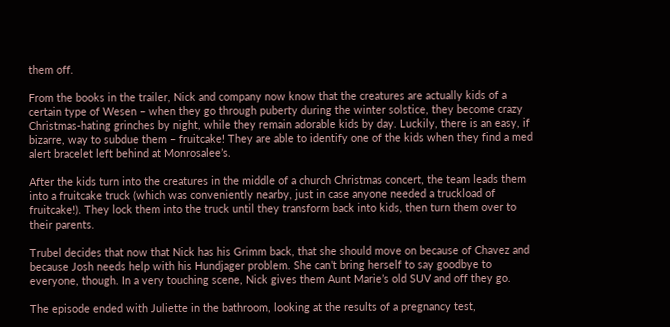them off.

From the books in the trailer, Nick and company now know that the creatures are actually kids of a certain type of Wesen – when they go through puberty during the winter solstice, they become crazy Christmas-hating grinches by night, while they remain adorable kids by day. Luckily, there is an easy, if bizarre, way to subdue them – fruitcake! They are able to identify one of the kids when they find a med alert bracelet left behind at Monrosalee’s.

After the kids turn into the creatures in the middle of a church Christmas concert, the team leads them into a fruitcake truck (which was conveniently nearby, just in case anyone needed a truckload of fruitcake!). They lock them into the truck until they transform back into kids, then turn them over to their parents.

Trubel decides that now that Nick has his Grimm back, that she should move on because of Chavez and because Josh needs help with his Hundjager problem. She can’t bring herself to say goodbye to everyone, though. In a very touching scene, Nick gives them Aunt Marie’s old SUV and off they go.

The episode ended with Juliette in the bathroom, looking at the results of a pregnancy test,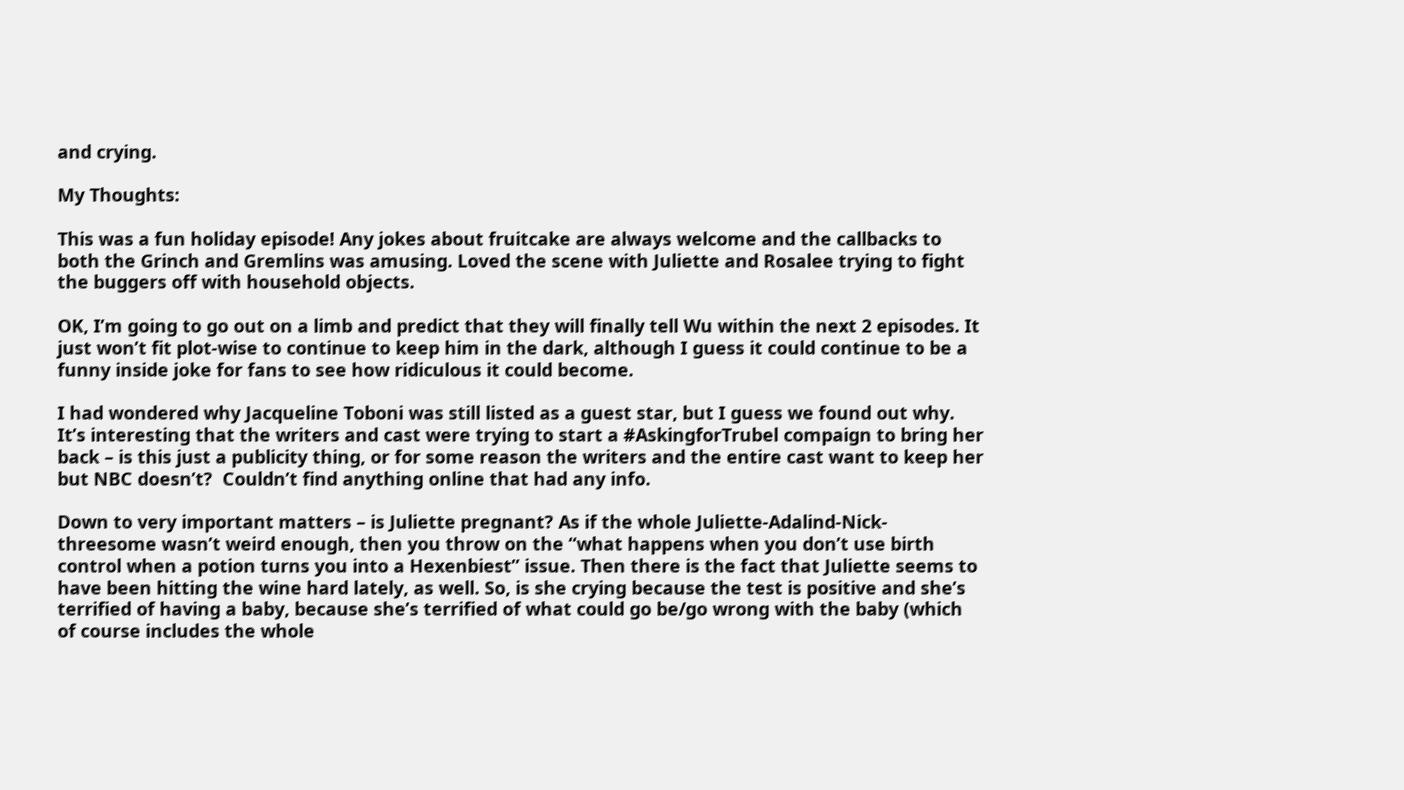and crying.

My Thoughts:

This was a fun holiday episode! Any jokes about fruitcake are always welcome and the callbacks to both the Grinch and Gremlins was amusing. Loved the scene with Juliette and Rosalee trying to fight the buggers off with household objects.

OK, I’m going to go out on a limb and predict that they will finally tell Wu within the next 2 episodes. It just won’t fit plot-wise to continue to keep him in the dark, although I guess it could continue to be a funny inside joke for fans to see how ridiculous it could become.

I had wondered why Jacqueline Toboni was still listed as a guest star, but I guess we found out why. It’s interesting that the writers and cast were trying to start a #AskingforTrubel compaign to bring her back – is this just a publicity thing, or for some reason the writers and the entire cast want to keep her but NBC doesn’t?  Couldn’t find anything online that had any info.

Down to very important matters – is Juliette pregnant? As if the whole Juliette-Adalind-Nick-threesome wasn’t weird enough, then you throw on the “what happens when you don’t use birth control when a potion turns you into a Hexenbiest” issue. Then there is the fact that Juliette seems to have been hitting the wine hard lately, as well. So, is she crying because the test is positive and she’s terrified of having a baby, because she’s terrified of what could go be/go wrong with the baby (which of course includes the whole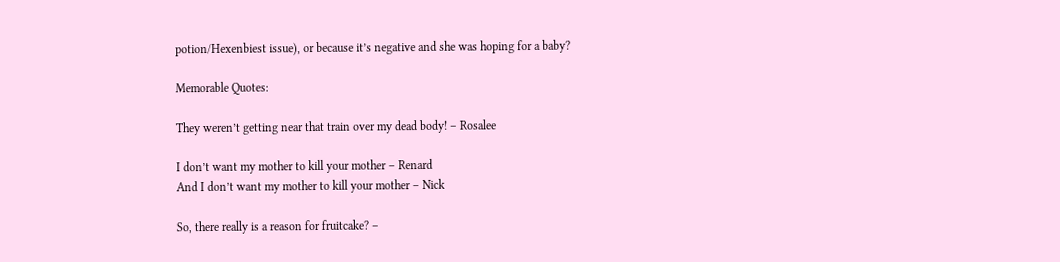potion/Hexenbiest issue), or because it’s negative and she was hoping for a baby?

Memorable Quotes:

They weren’t getting near that train over my dead body! – Rosalee

I don’t want my mother to kill your mother – Renard
And I don’t want my mother to kill your mother – Nick

So, there really is a reason for fruitcake? –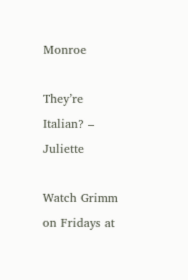Monroe

They’re Italian? – Juliette

Watch Grimm on Fridays at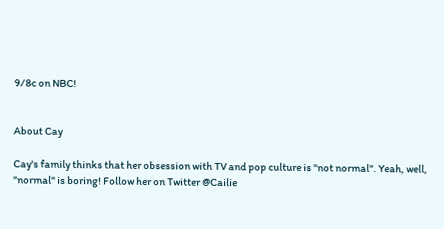9/8c on NBC!


About Cay

Cay's family thinks that her obsession with TV and pop culture is "not normal". Yeah, well, "normal" is boring! Follow her on Twitter @Cailie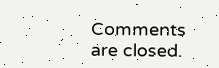Comments are closed.